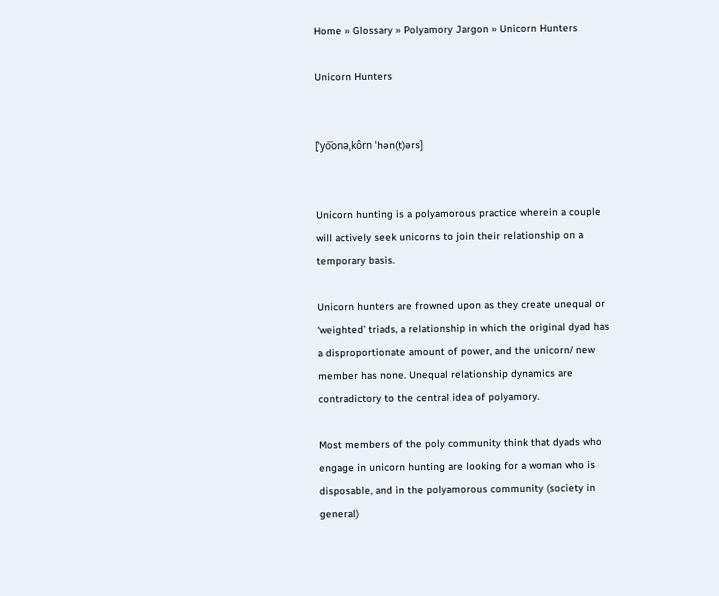Home » Glossary » Polyamory Jargon » Unicorn Hunters

Unicorn Hunters


[ˈyo͞onəˌkôrn ˈhən(t)ərs]


Unicorn hunting is a polyamorous practice wherein a couple will actively seek unicorns to join their relationship on a temporary basis.

Unicorn hunters are frowned upon as they create unequal or ‘weighted’ triads, a relationship in which the original dyad has a disproportionate amount of power, and the unicorn/ new member has none. Unequal relationship dynamics are contradictory to the central idea of polyamory.

Most members of the poly community think that dyads who engage in unicorn hunting are looking for a woman who is disposable, and in the polyamorous community (society in general)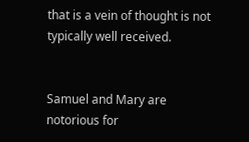that is a vein of thought is not typically well received.


Samuel and Mary are notorious for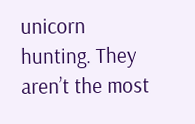unicorn hunting. They aren’t the most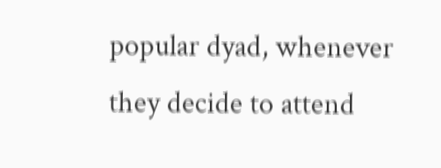popular dyad, whenever they decide to attend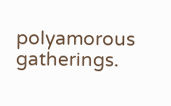polyamorous gatherings.